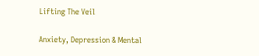Lifting The Veil

Anxiety, Depression & Mental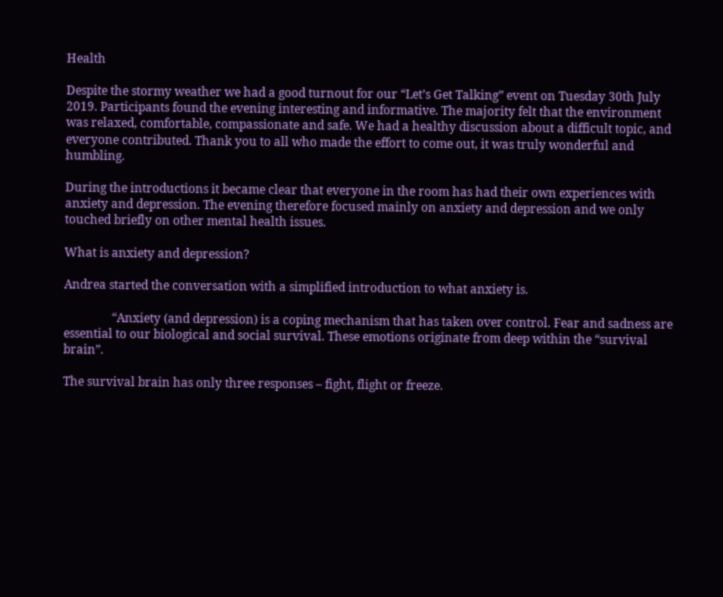Health

Despite the stormy weather we had a good turnout for our “Let’s Get Talking” event on Tuesday 30th July 2019. Participants found the evening interesting and informative. The majority felt that the environment was relaxed, comfortable, compassionate and safe. We had a healthy discussion about a difficult topic, and everyone contributed. Thank you to all who made the effort to come out, it was truly wonderful and humbling.

During the introductions it became clear that everyone in the room has had their own experiences with anxiety and depression. The evening therefore focused mainly on anxiety and depression and we only touched briefly on other mental health issues.

What is anxiety and depression?

Andrea started the conversation with a simplified introduction to what anxiety is.

                “Anxiety (and depression) is a coping mechanism that has taken over control. Fear and sadness are essential to our biological and social survival. These emotions originate from deep within the “survival brain”.

The survival brain has only three responses – fight, flight or freeze.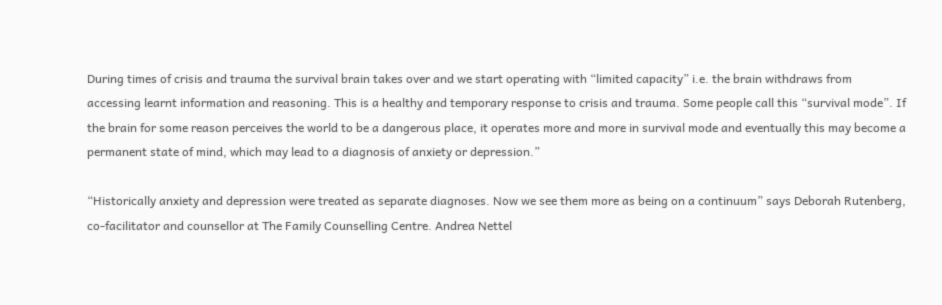During times of crisis and trauma the survival brain takes over and we start operating with “limited capacity” i.e. the brain withdraws from accessing learnt information and reasoning. This is a healthy and temporary response to crisis and trauma. Some people call this “survival mode”. If the brain for some reason perceives the world to be a dangerous place, it operates more and more in survival mode and eventually this may become a permanent state of mind, which may lead to a diagnosis of anxiety or depression.”

“Historically anxiety and depression were treated as separate diagnoses. Now we see them more as being on a continuum” says Deborah Rutenberg, co-facilitator and counsellor at The Family Counselling Centre. Andrea Nettel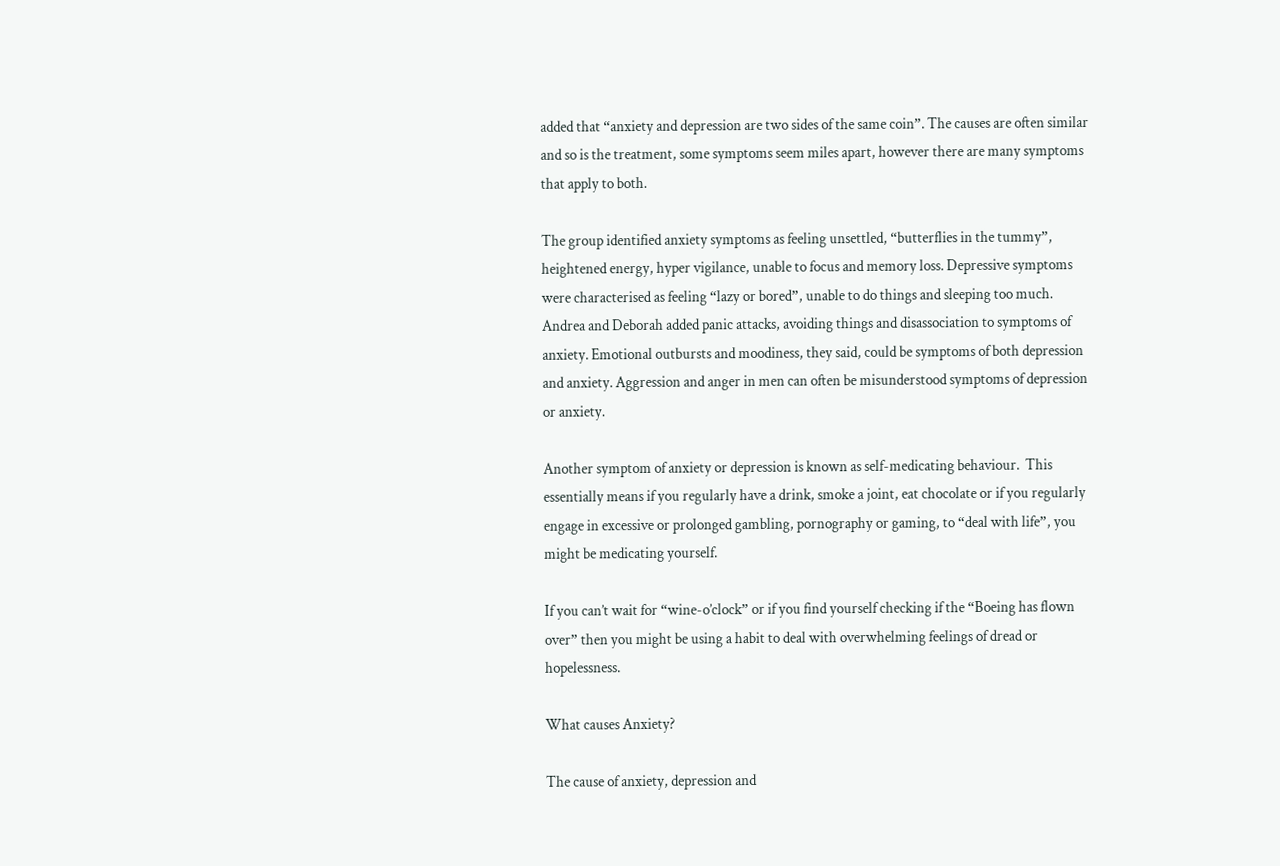added that “anxiety and depression are two sides of the same coin”. The causes are often similar and so is the treatment, some symptoms seem miles apart, however there are many symptoms that apply to both.

The group identified anxiety symptoms as feeling unsettled, “butterflies in the tummy”, heightened energy, hyper vigilance, unable to focus and memory loss. Depressive symptoms were characterised as feeling “lazy or bored”, unable to do things and sleeping too much. Andrea and Deborah added panic attacks, avoiding things and disassociation to symptoms of anxiety. Emotional outbursts and moodiness, they said, could be symptoms of both depression and anxiety. Aggression and anger in men can often be misunderstood symptoms of depression or anxiety.

Another symptom of anxiety or depression is known as self-medicating behaviour.  This essentially means if you regularly have a drink, smoke a joint, eat chocolate or if you regularly engage in excessive or prolonged gambling, pornography or gaming, to “deal with life”, you might be medicating yourself.

If you can’t wait for “wine-o’clock” or if you find yourself checking if the “Boeing has flown over” then you might be using a habit to deal with overwhelming feelings of dread or hopelessness.

What causes Anxiety?

The cause of anxiety, depression and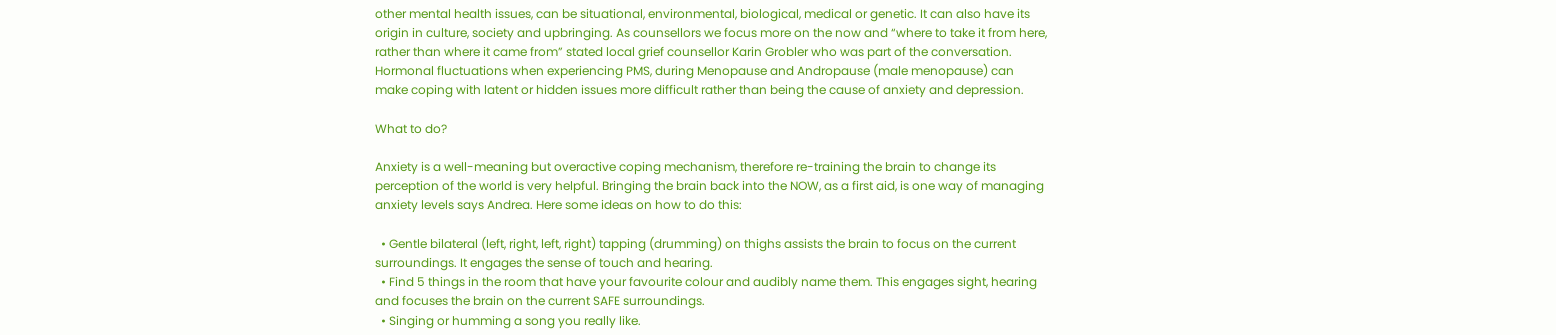other mental health issues, can be situational, environmental, biological, medical or genetic. It can also have its origin in culture, society and upbringing. As counsellors we focus more on the now and “where to take it from here, rather than where it came from” stated local grief counsellor Karin Grobler who was part of the conversation.  Hormonal fluctuations when experiencing PMS, during Menopause and Andropause (male menopause) can make coping with latent or hidden issues more difficult rather than being the cause of anxiety and depression.

What to do?

Anxiety is a well-meaning but overactive coping mechanism, therefore re-training the brain to change its perception of the world is very helpful. Bringing the brain back into the NOW, as a first aid, is one way of managing anxiety levels says Andrea. Here some ideas on how to do this:

  • Gentle bilateral (left, right, left, right) tapping (drumming) on thighs assists the brain to focus on the current surroundings. It engages the sense of touch and hearing.
  • Find 5 things in the room that have your favourite colour and audibly name them. This engages sight, hearing and focuses the brain on the current SAFE surroundings.
  • Singing or humming a song you really like.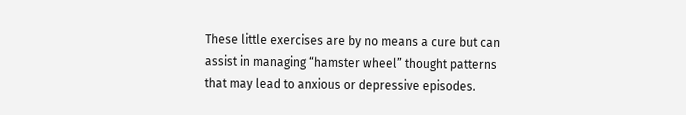These little exercises are by no means a cure but can assist in managing “hamster wheel” thought patterns that may lead to anxious or depressive episodes.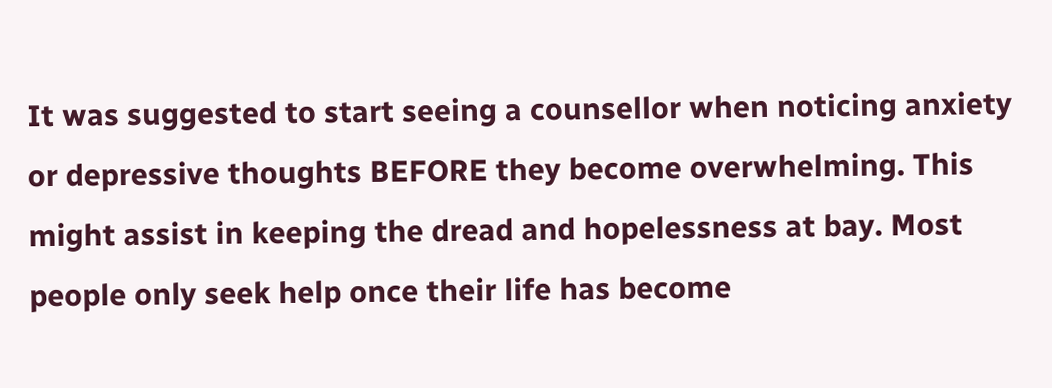It was suggested to start seeing a counsellor when noticing anxiety or depressive thoughts BEFORE they become overwhelming. This might assist in keeping the dread and hopelessness at bay. Most people only seek help once their life has become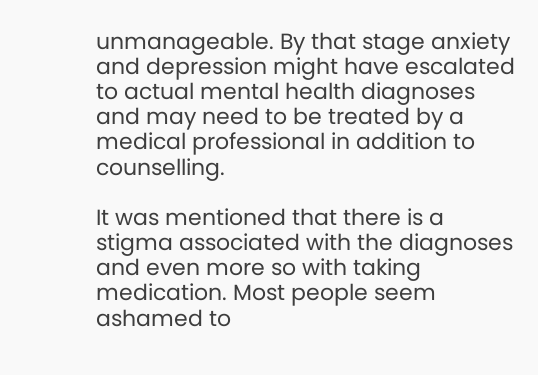unmanageable. By that stage anxiety and depression might have escalated to actual mental health diagnoses and may need to be treated by a medical professional in addition to counselling.

It was mentioned that there is a stigma associated with the diagnoses and even more so with taking medication. Most people seem ashamed to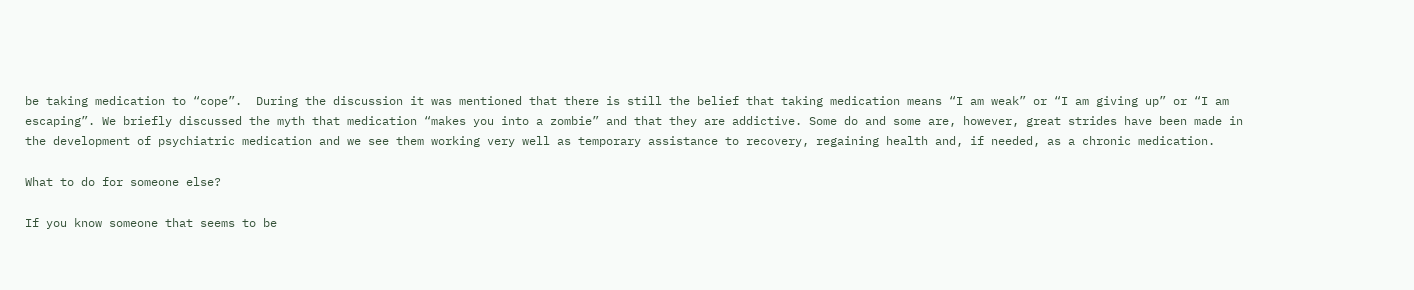be taking medication to “cope”.  During the discussion it was mentioned that there is still the belief that taking medication means “I am weak” or “I am giving up” or “I am escaping”. We briefly discussed the myth that medication “makes you into a zombie” and that they are addictive. Some do and some are, however, great strides have been made in the development of psychiatric medication and we see them working very well as temporary assistance to recovery, regaining health and, if needed, as a chronic medication.

What to do for someone else?

If you know someone that seems to be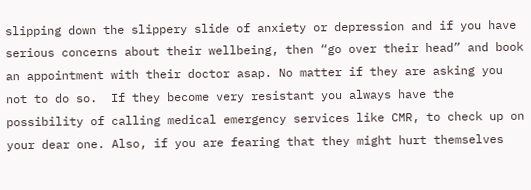slipping down the slippery slide of anxiety or depression and if you have serious concerns about their wellbeing, then “go over their head” and book an appointment with their doctor asap. No matter if they are asking you not to do so.  If they become very resistant you always have the possibility of calling medical emergency services like CMR, to check up on your dear one. Also, if you are fearing that they might hurt themselves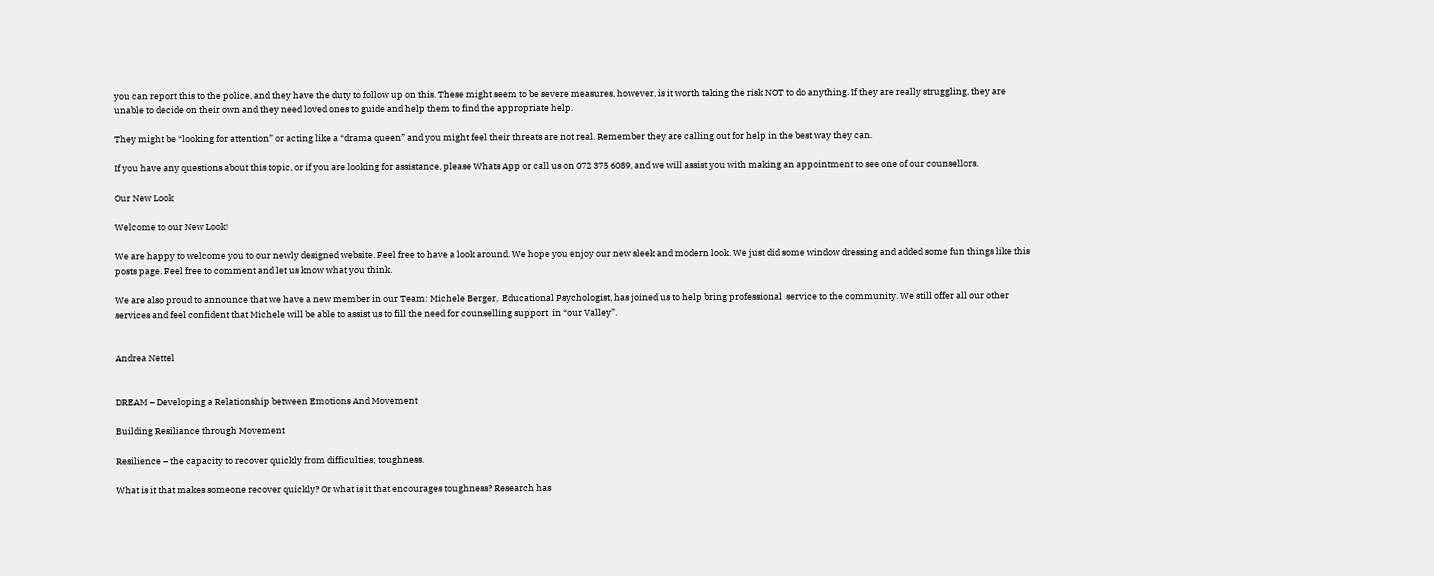you can report this to the police, and they have the duty to follow up on this. These might seem to be severe measures, however, is it worth taking the risk NOT to do anything. If they are really struggling, they are unable to decide on their own and they need loved ones to guide and help them to find the appropriate help.

They might be “looking for attention” or acting like a “drama queen” and you might feel their threats are not real. Remember they are calling out for help in the best way they can.

If you have any questions about this topic, or if you are looking for assistance, please Whats App or call us on 072 375 6089, and we will assist you with making an appointment to see one of our counsellors.

Our New Look

Welcome to our New Look!

We are happy to welcome you to our newly designed website. Feel free to have a look around. We hope you enjoy our new sleek and modern look. We just did some window dressing and added some fun things like this posts page. Feel free to comment and let us know what you think.

We are also proud to announce that we have a new member in our Team: Michele Berger,  Educational Psychologist, has joined us to help bring professional  service to the community. We still offer all our other services and feel confident that Michele will be able to assist us to fill the need for counselling support  in “our Valley”.


Andrea Nettel


DREAM – Developing a Relationship between Emotions And Movement

Building Resiliance through Movement

Resilience – the capacity to recover quickly from difficulties; toughness.

What is it that makes someone recover quickly? Or what is it that encourages toughness? Research has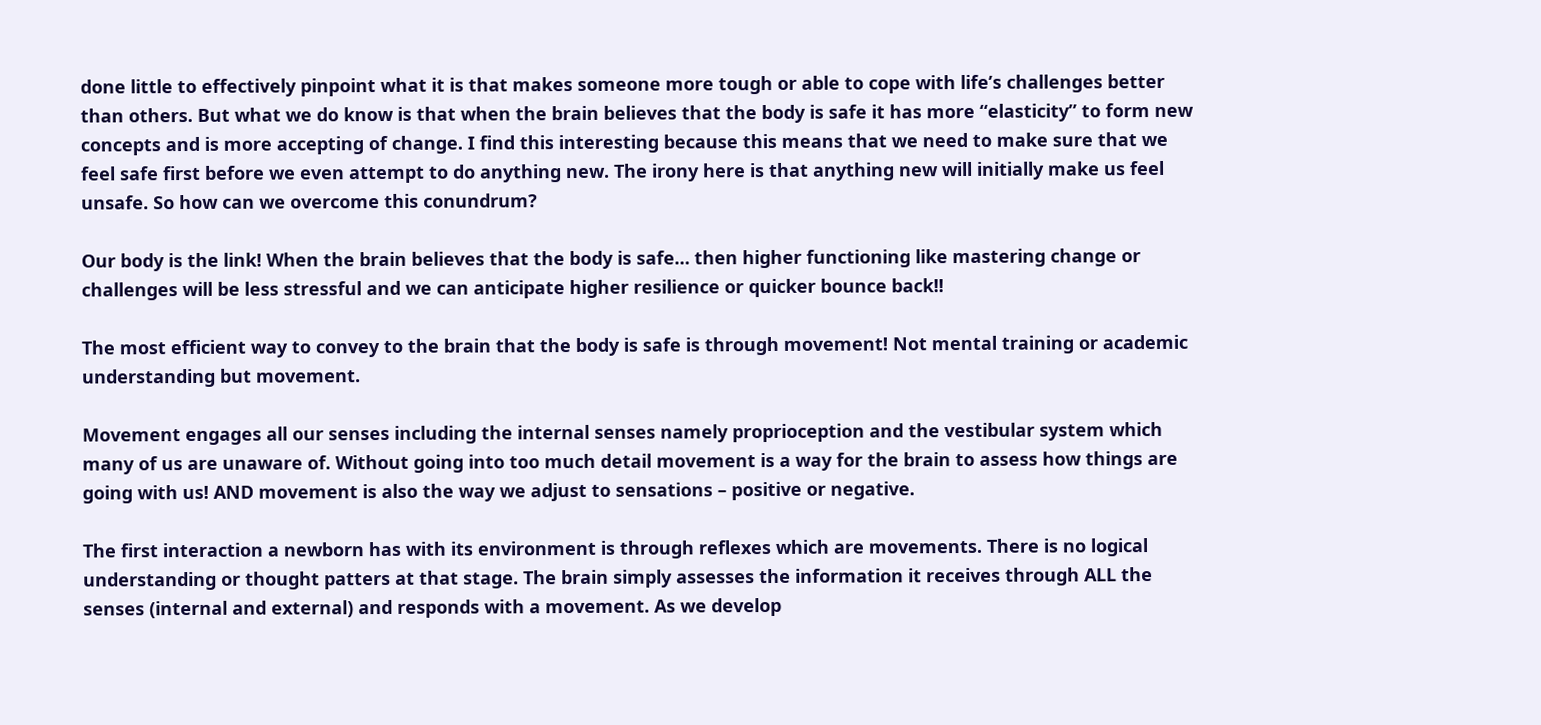done little to effectively pinpoint what it is that makes someone more tough or able to cope with life’s challenges better than others. But what we do know is that when the brain believes that the body is safe it has more “elasticity” to form new concepts and is more accepting of change. I find this interesting because this means that we need to make sure that we feel safe first before we even attempt to do anything new. The irony here is that anything new will initially make us feel unsafe. So how can we overcome this conundrum?

Our body is the link! When the brain believes that the body is safe… then higher functioning like mastering change or challenges will be less stressful and we can anticipate higher resilience or quicker bounce back!!

The most efficient way to convey to the brain that the body is safe is through movement! Not mental training or academic understanding but movement.

Movement engages all our senses including the internal senses namely proprioception and the vestibular system which many of us are unaware of. Without going into too much detail movement is a way for the brain to assess how things are going with us! AND movement is also the way we adjust to sensations – positive or negative.

The first interaction a newborn has with its environment is through reflexes which are movements. There is no logical understanding or thought patters at that stage. The brain simply assesses the information it receives through ALL the senses (internal and external) and responds with a movement. As we develop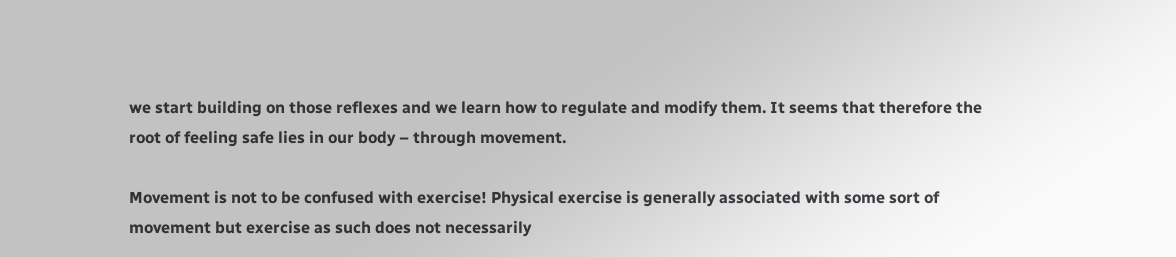we start building on those reflexes and we learn how to regulate and modify them. It seems that therefore the root of feeling safe lies in our body – through movement.

Movement is not to be confused with exercise! Physical exercise is generally associated with some sort of movement but exercise as such does not necessarily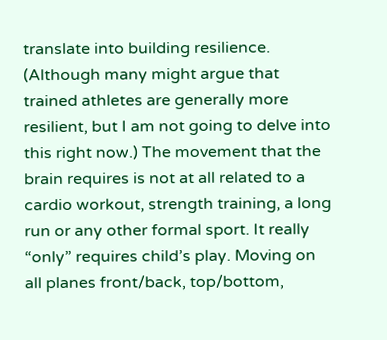translate into building resilience. (Although many might argue that trained athletes are generally more resilient, but I am not going to delve into this right now.) The movement that the brain requires is not at all related to a cardio workout, strength training, a long run or any other formal sport. It really “only” requires child’s play. Moving on all planes front/back, top/bottom,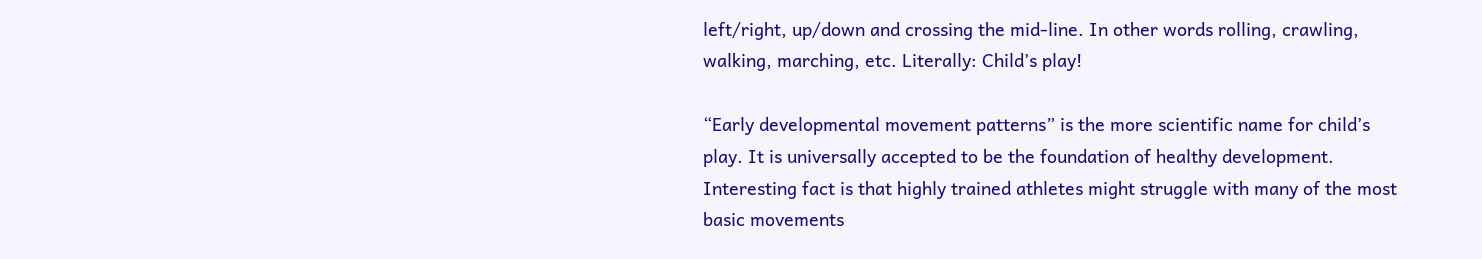left/right, up/down and crossing the mid-line. In other words rolling, crawling, walking, marching, etc. Literally: Child’s play!

“Early developmental movement patterns” is the more scientific name for child’s play. It is universally accepted to be the foundation of healthy development. Interesting fact is that highly trained athletes might struggle with many of the most basic movements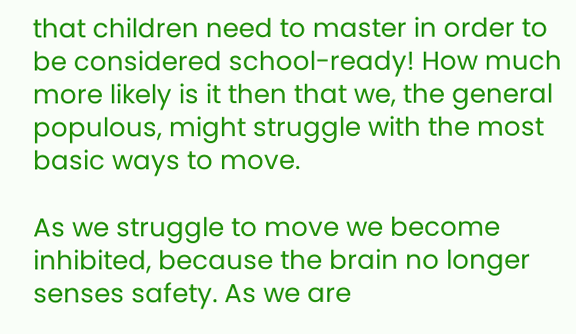that children need to master in order to be considered school-ready! How much more likely is it then that we, the general populous, might struggle with the most basic ways to move.

As we struggle to move we become inhibited, because the brain no longer senses safety. As we are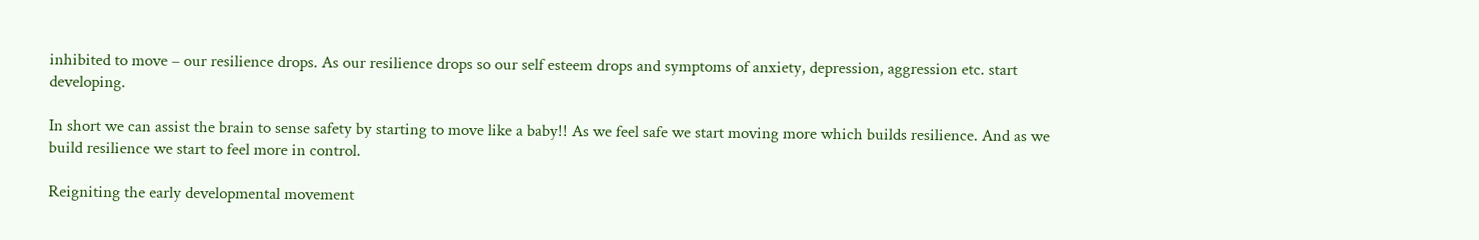inhibited to move – our resilience drops. As our resilience drops so our self esteem drops and symptoms of anxiety, depression, aggression etc. start developing.

In short we can assist the brain to sense safety by starting to move like a baby!! As we feel safe we start moving more which builds resilience. And as we build resilience we start to feel more in control.

Reigniting the early developmental movement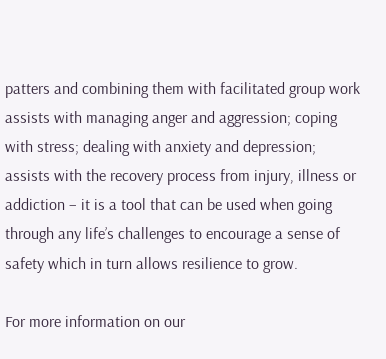patters and combining them with facilitated group work assists with managing anger and aggression; coping with stress; dealing with anxiety and depression; assists with the recovery process from injury, illness or addiction – it is a tool that can be used when going through any life’s challenges to encourage a sense of safety which in turn allows resilience to grow.

For more information on our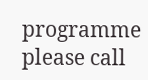programme please call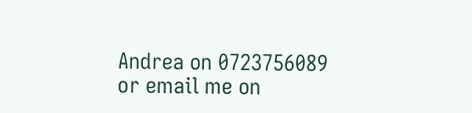Andrea on 0723756089 or email me on